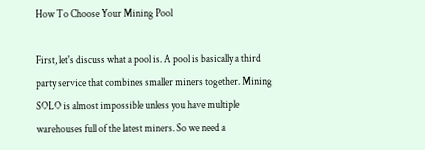How To Choose Your Mining Pool

First, let's discuss what a pool is. A pool is basically a third party service that combines smaller miners together. Mining SOLO is almost impossible unless you have multiple warehouses full of the latest miners. So we need a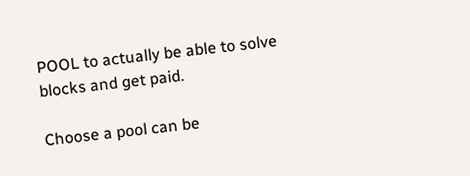POOL to actually be able to solve blocks and get paid.

Choose a pool can be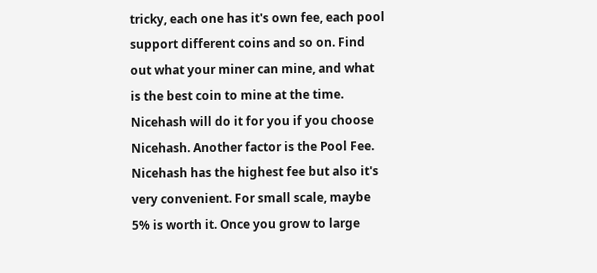tricky, each one has it's own fee, each pool support different coins and so on. Find out what your miner can mine, and what is the best coin to mine at the time. Nicehash will do it for you if you choose Nicehash. Another factor is the Pool Fee. Nicehash has the highest fee but also it's very convenient. For small scale, maybe 5% is worth it. Once you grow to large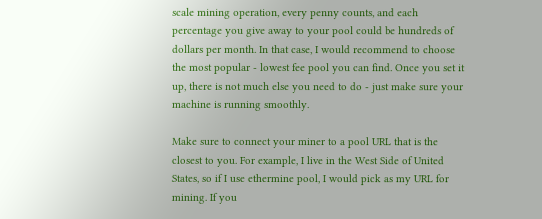scale mining operation, every penny counts, and each percentage you give away to your pool could be hundreds of dollars per month. In that case, I would recommend to choose the most popular - lowest fee pool you can find. Once you set it up, there is not much else you need to do - just make sure your machine is running smoothly.

Make sure to connect your miner to a pool URL that is the closest to you. For example, I live in the West Side of United States, so if I use ethermine pool, I would pick as my URL for mining. If you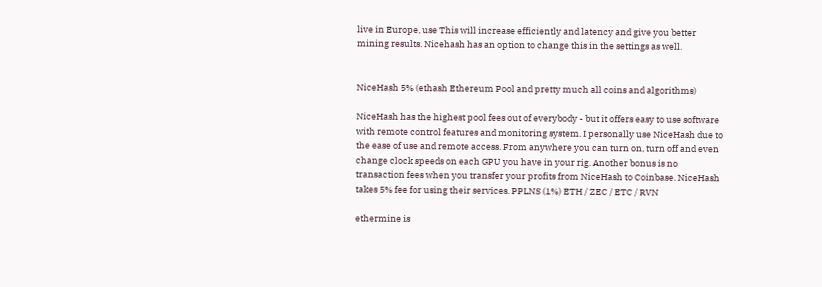live in Europe, use This will increase efficiently and latency and give you better mining results. Nicehash has an option to change this in the settings as well.


NiceHash 5% (ethash Ethereum Pool and pretty much all coins and algorithms)

NiceHash has the highest pool fees out of everybody - but it offers easy to use software with remote control features and monitoring system. I personally use NiceHash due to the ease of use and remote access. From anywhere you can turn on, turn off and even change clock speeds on each GPU you have in your rig. Another bonus is no transaction fees when you transfer your profits from NiceHash to Coinbase. NiceHash takes 5% fee for using their services. PPLNS (1%) ETH / ZEC / ETC / RVN

ethermine is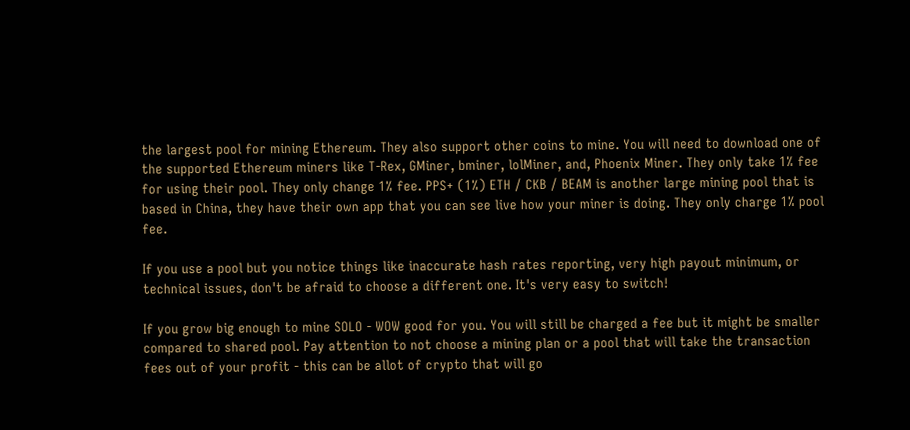the largest pool for mining Ethereum. They also support other coins to mine. You will need to download one of the supported Ethereum miners like T-Rex, GMiner, bminer, lolMiner, and, Phoenix Miner. They only take 1% fee for using their pool. They only change 1% fee. PPS+ (1%) ETH / CKB / BEAM is another large mining pool that is based in China, they have their own app that you can see live how your miner is doing. They only charge 1% pool fee.

If you use a pool but you notice things like inaccurate hash rates reporting, very high payout minimum, or technical issues, don't be afraid to choose a different one. It's very easy to switch!

If you grow big enough to mine SOLO - WOW good for you. You will still be charged a fee but it might be smaller compared to shared pool. Pay attention to not choose a mining plan or a pool that will take the transaction fees out of your profit - this can be allot of crypto that will go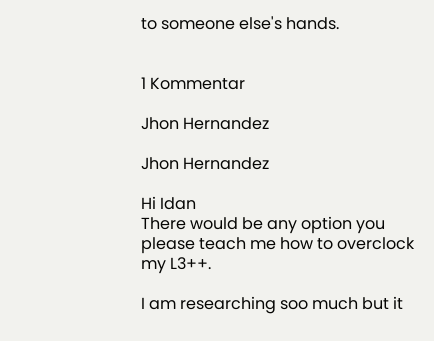to someone else's hands.


1 Kommentar

Jhon Hernandez

Jhon Hernandez

Hi Idan
There would be any option you please teach me how to overclock my L3++.

I am researching soo much but it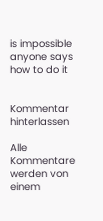is impossible anyone says how to do it


Kommentar hinterlassen

Alle Kommentare werden von einem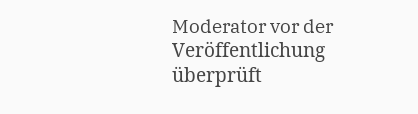Moderator vor der Veröffentlichung überprüft